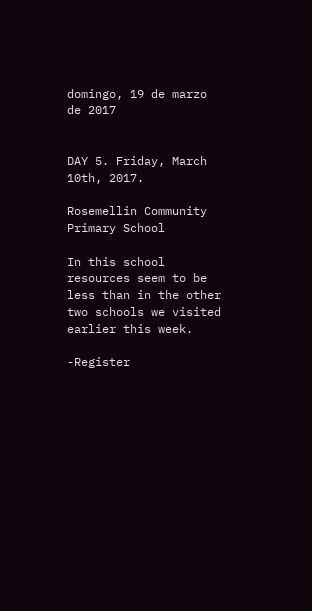domingo, 19 de marzo de 2017


DAY 5. Friday, March 10th, 2017.

Rosemellin Community Primary School

In this school resources seem to be less than in the other two schools we visited earlier this week.

-Register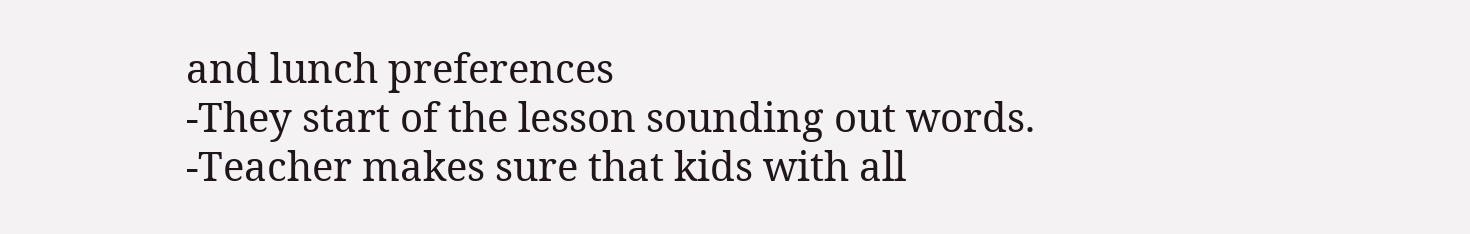and lunch preferences
-They start of the lesson sounding out words.
-Teacher makes sure that kids with all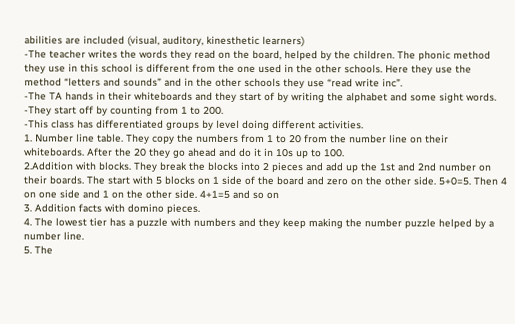abilities are included (visual, auditory, kinesthetic learners)
-The teacher writes the words they read on the board, helped by the children. The phonic method they use in this school is different from the one used in the other schools. Here they use the method “letters and sounds” and in the other schools they use “read write inc”.
-The TA hands in their whiteboards and they start of by writing the alphabet and some sight words.
-They start off by counting from 1 to 200.
-This class has differentiated groups by level doing different activities.
1. Number line table. They copy the numbers from 1 to 20 from the number line on their whiteboards. After the 20 they go ahead and do it in 10s up to 100.
2.Addition with blocks. They break the blocks into 2 pieces and add up the 1st and 2nd number on their boards. The start with 5 blocks on 1 side of the board and zero on the other side. 5+0=5. Then 4 on one side and 1 on the other side. 4+1=5 and so on
3. Addition facts with domino pieces.
4. The lowest tier has a puzzle with numbers and they keep making the number puzzle helped by a number line.
5. The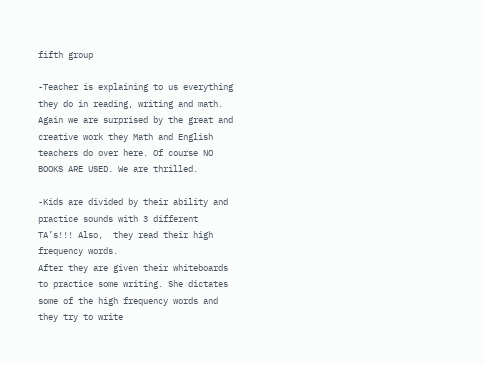fifth group

-Teacher is explaining to us everything they do in reading, writing and math. Again we are surprised by the great and creative work they Math and English teachers do over here. Of course NO BOOKS ARE USED. We are thrilled.

-Kids are divided by their ability and practice sounds with 3 different TA’s!!! Also,  they read their high frequency words.
After they are given their whiteboards to practice some writing. She dictates some of the high frequency words and they try to write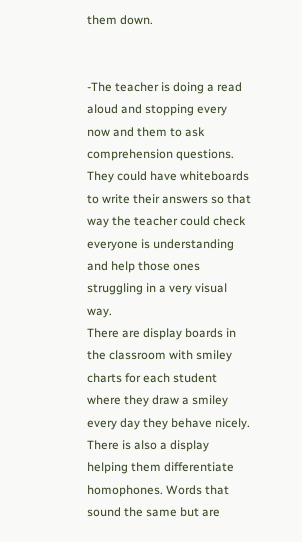them down.


-The teacher is doing a read aloud and stopping every now and them to ask comprehension questions.
They could have whiteboards to write their answers so that way the teacher could check everyone is understanding and help those ones struggling in a very visual way.
There are display boards in the classroom with smiley charts for each student where they draw a smiley every day they behave nicely.
There is also a display helping them differentiate homophones. Words that sound the same but are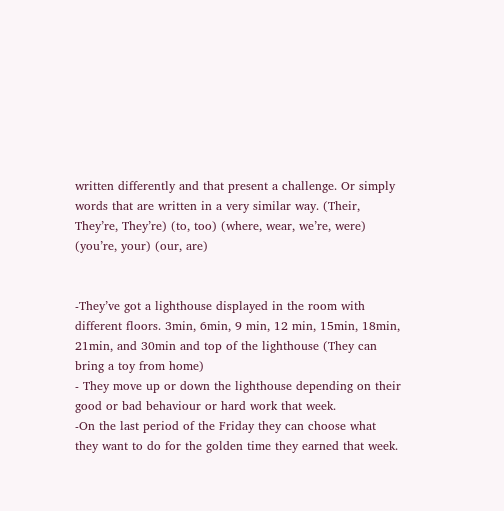written differently and that present a challenge. Or simply words that are written in a very similar way. (Their, They’re, They’re) (to, too) (where, wear, we’re, were) (you’re, your) (our, are)


-They’ve got a lighthouse displayed in the room with different floors. 3min, 6min, 9 min, 12 min, 15min, 18min, 21min, and 30min and top of the lighthouse (They can bring a toy from home)
- They move up or down the lighthouse depending on their good or bad behaviour or hard work that week.
-On the last period of the Friday they can choose what they want to do for the golden time they earned that week.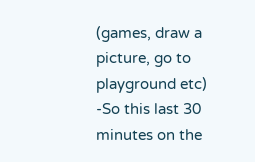(games, draw a picture, go to playground etc)
-So this last 30 minutes on the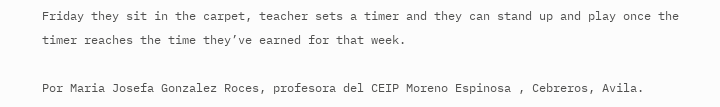Friday they sit in the carpet, teacher sets a timer and they can stand up and play once the timer reaches the time they’ve earned for that week.

Por Maria Josefa Gonzalez Roces, profesora del CEIP Moreno Espinosa , Cebreros, Avila.